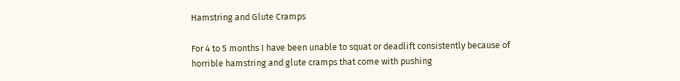Hamstring and Glute Cramps

For 4 to 5 months I have been unable to squat or deadlift consistently because of horrible hamstring and glute cramps that come with pushing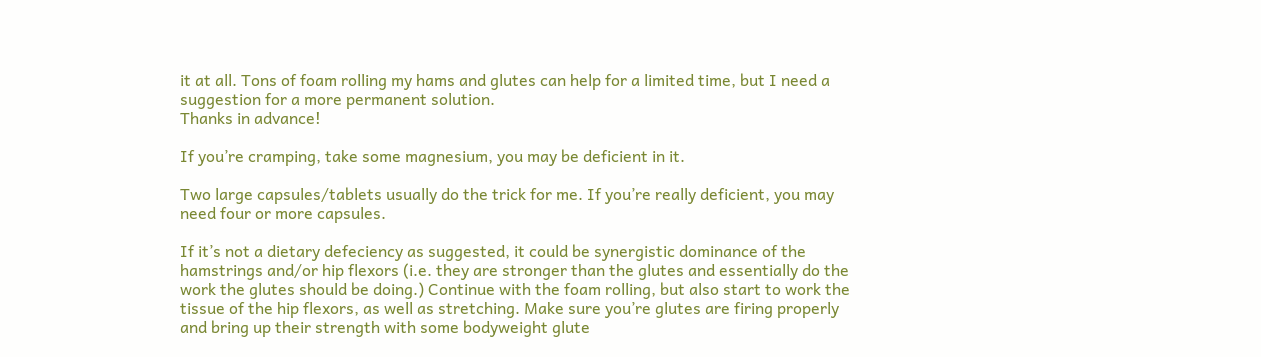it at all. Tons of foam rolling my hams and glutes can help for a limited time, but I need a suggestion for a more permanent solution.
Thanks in advance!

If you’re cramping, take some magnesium, you may be deficient in it.

Two large capsules/tablets usually do the trick for me. If you’re really deficient, you may need four or more capsules.

If it’s not a dietary defeciency as suggested, it could be synergistic dominance of the hamstrings and/or hip flexors (i.e. they are stronger than the glutes and essentially do the work the glutes should be doing.) Continue with the foam rolling, but also start to work the tissue of the hip flexors, as well as stretching. Make sure you’re glutes are firing properly and bring up their strength with some bodyweight glute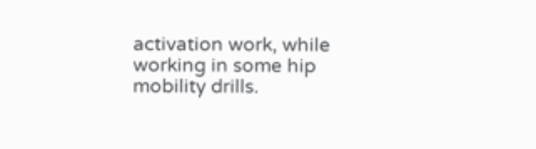activation work, while working in some hip mobility drills.